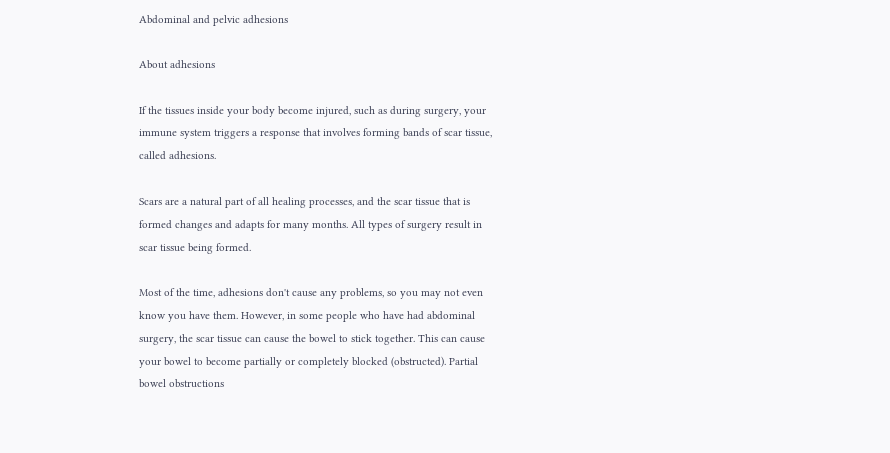Abdominal and pelvic adhesions

About adhesions

If the tissues inside your body become injured, such as during surgery, your immune system triggers a response that involves forming bands of scar tissue, called adhesions.

Scars are a natural part of all healing processes, and the scar tissue that is formed changes and adapts for many months. All types of surgery result in scar tissue being formed.

Most of the time, adhesions don't cause any problems, so you may not even know you have them. However, in some people who have had abdominal surgery, the scar tissue can cause the bowel to stick together. This can cause your bowel to become partially or completely blocked (obstructed). Partial bowel obstructions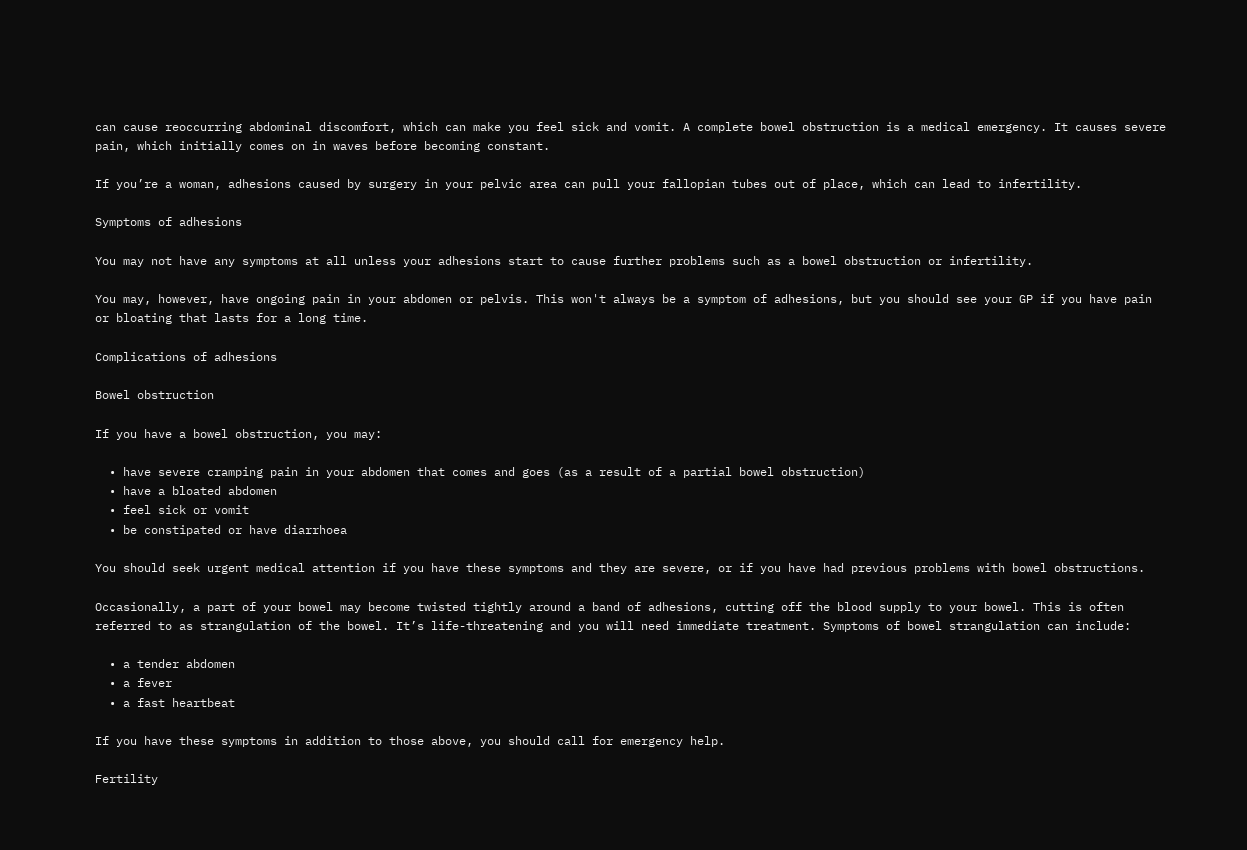can cause reoccurring abdominal discomfort, which can make you feel sick and vomit. A complete bowel obstruction is a medical emergency. It causes severe pain, which initially comes on in waves before becoming constant.

If you’re a woman, adhesions caused by surgery in your pelvic area can pull your fallopian tubes out of place, which can lead to infertility.

Symptoms of adhesions

You may not have any symptoms at all unless your adhesions start to cause further problems such as a bowel obstruction or infertility.

You may, however, have ongoing pain in your abdomen or pelvis. This won't always be a symptom of adhesions, but you should see your GP if you have pain or bloating that lasts for a long time.

Complications of adhesions

Bowel obstruction

If you have a bowel obstruction, you may:

  • have severe cramping pain in your abdomen that comes and goes (as a result of a partial bowel obstruction)
  • have a bloated abdomen
  • feel sick or vomit
  • be constipated or have diarrhoea

You should seek urgent medical attention if you have these symptoms and they are severe, or if you have had previous problems with bowel obstructions.

Occasionally, a part of your bowel may become twisted tightly around a band of adhesions, cutting off the blood supply to your bowel. This is often referred to as strangulation of the bowel. It’s life-threatening and you will need immediate treatment. Symptoms of bowel strangulation can include:

  • a tender abdomen
  • a fever
  • a fast heartbeat

If you have these symptoms in addition to those above, you should call for emergency help.

Fertility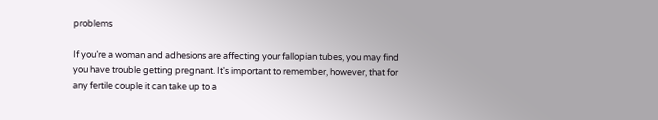problems

If you’re a woman and adhesions are affecting your fallopian tubes, you may find you have trouble getting pregnant. It's important to remember, however, that for any fertile couple it can take up to a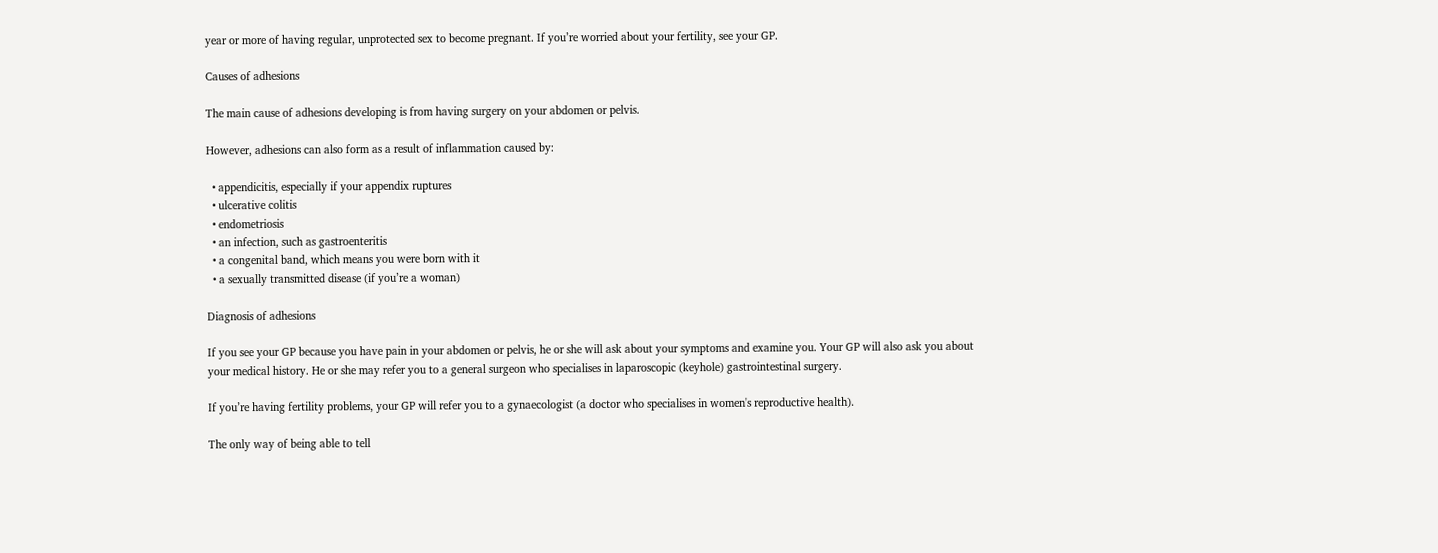year or more of having regular, unprotected sex to become pregnant. If you’re worried about your fertility, see your GP.

Causes of adhesions

The main cause of adhesions developing is from having surgery on your abdomen or pelvis.

However, adhesions can also form as a result of inflammation caused by:

  • appendicitis, especially if your appendix ruptures
  • ulcerative colitis
  • endometriosis
  • an infection, such as gastroenteritis
  • a congenital band, which means you were born with it
  • a sexually transmitted disease (if you’re a woman)

Diagnosis of adhesions

If you see your GP because you have pain in your abdomen or pelvis, he or she will ask about your symptoms and examine you. Your GP will also ask you about your medical history. He or she may refer you to a general surgeon who specialises in laparoscopic (keyhole) gastrointestinal surgery.

If you’re having fertility problems, your GP will refer you to a gynaecologist (a doctor who specialises in women's reproductive health).

The only way of being able to tell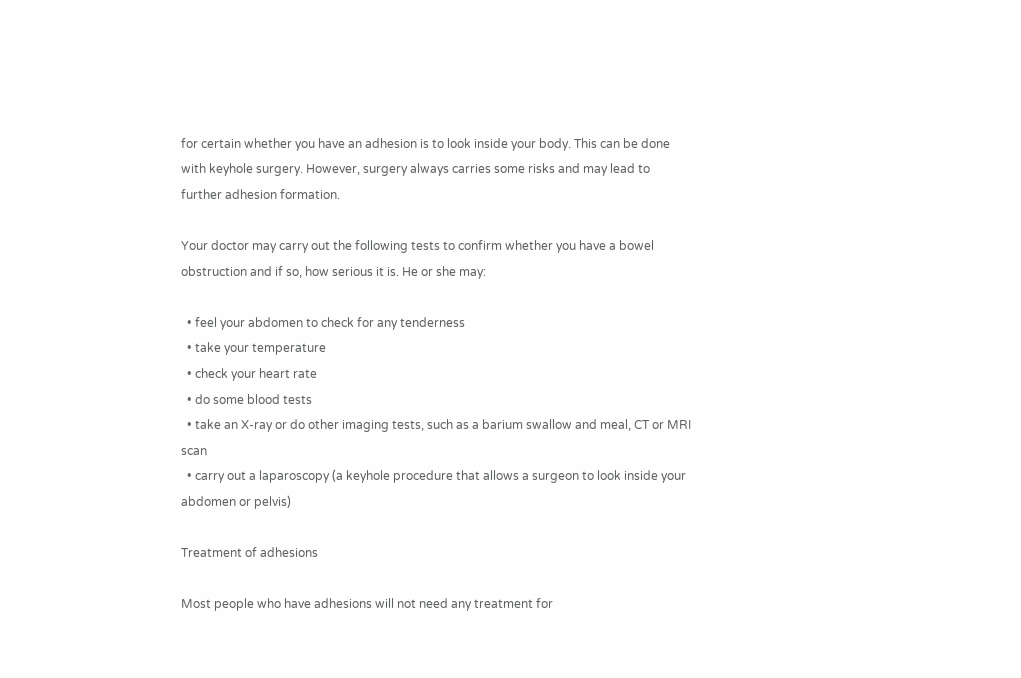for certain whether you have an adhesion is to look inside your body. This can be done with keyhole surgery. However, surgery always carries some risks and may lead to further adhesion formation.

Your doctor may carry out the following tests to confirm whether you have a bowel obstruction and if so, how serious it is. He or she may:

  • feel your abdomen to check for any tenderness
  • take your temperature
  • check your heart rate
  • do some blood tests
  • take an X-ray or do other imaging tests, such as a barium swallow and meal, CT or MRI scan
  • carry out a laparoscopy (a keyhole procedure that allows a surgeon to look inside your abdomen or pelvis)

Treatment of adhesions

Most people who have adhesions will not need any treatment for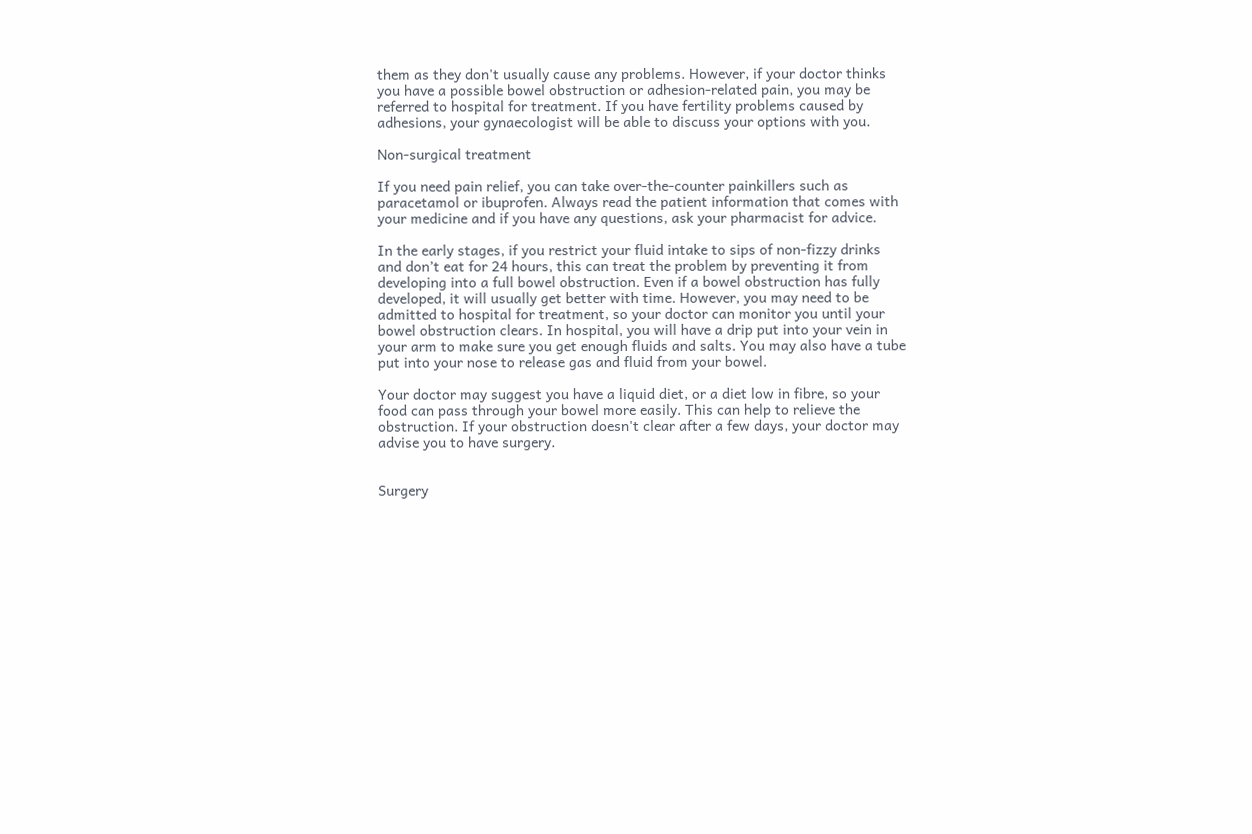them as they don't usually cause any problems. However, if your doctor thinks you have a possible bowel obstruction or adhesion-related pain, you may be referred to hospital for treatment. If you have fertility problems caused by adhesions, your gynaecologist will be able to discuss your options with you.

Non-surgical treatment

If you need pain relief, you can take over-the-counter painkillers such as paracetamol or ibuprofen. Always read the patient information that comes with your medicine and if you have any questions, ask your pharmacist for advice.

In the early stages, if you restrict your fluid intake to sips of non-fizzy drinks and don’t eat for 24 hours, this can treat the problem by preventing it from developing into a full bowel obstruction. Even if a bowel obstruction has fully developed, it will usually get better with time. However, you may need to be admitted to hospital for treatment, so your doctor can monitor you until your bowel obstruction clears. In hospital, you will have a drip put into your vein in your arm to make sure you get enough fluids and salts. You may also have a tube put into your nose to release gas and fluid from your bowel.

Your doctor may suggest you have a liquid diet, or a diet low in fibre, so your food can pass through your bowel more easily. This can help to relieve the obstruction. If your obstruction doesn't clear after a few days, your doctor may advise you to have surgery.


Surgery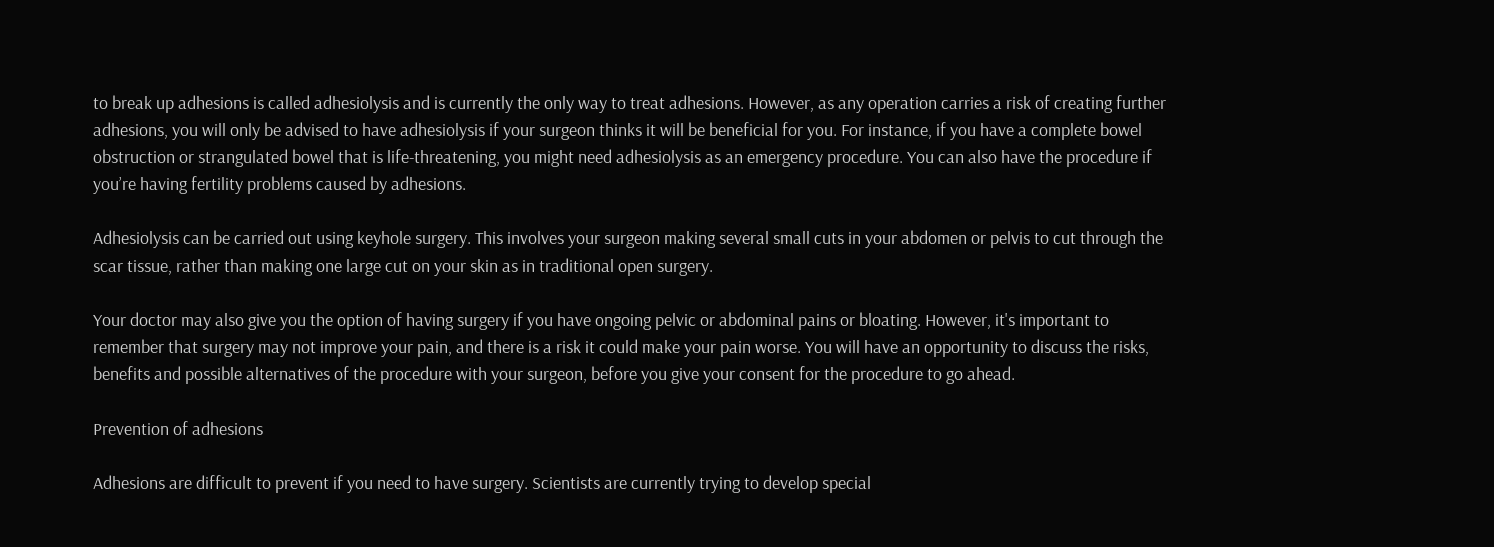to break up adhesions is called adhesiolysis and is currently the only way to treat adhesions. However, as any operation carries a risk of creating further adhesions, you will only be advised to have adhesiolysis if your surgeon thinks it will be beneficial for you. For instance, if you have a complete bowel obstruction or strangulated bowel that is life-threatening, you might need adhesiolysis as an emergency procedure. You can also have the procedure if you’re having fertility problems caused by adhesions.

Adhesiolysis can be carried out using keyhole surgery. This involves your surgeon making several small cuts in your abdomen or pelvis to cut through the scar tissue, rather than making one large cut on your skin as in traditional open surgery.

Your doctor may also give you the option of having surgery if you have ongoing pelvic or abdominal pains or bloating. However, it's important to remember that surgery may not improve your pain, and there is a risk it could make your pain worse. You will have an opportunity to discuss the risks, benefits and possible alternatives of the procedure with your surgeon, before you give your consent for the procedure to go ahead.

Prevention of adhesions

Adhesions are difficult to prevent if you need to have surgery. Scientists are currently trying to develop special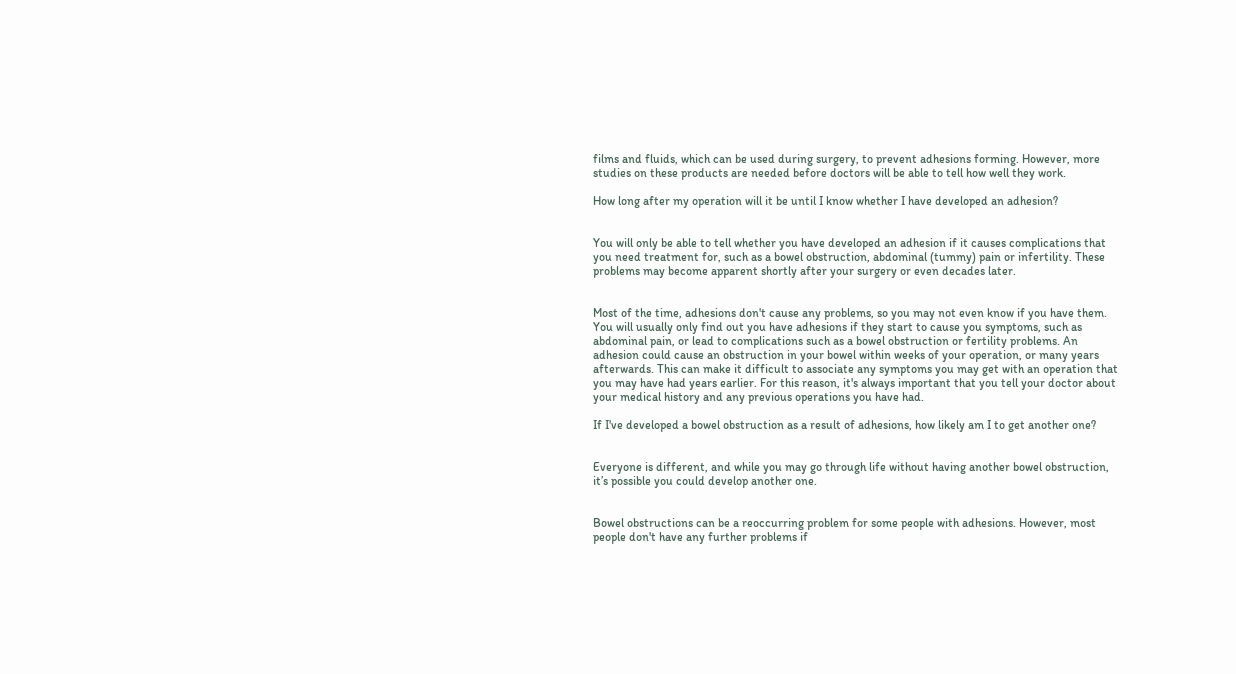films and fluids, which can be used during surgery, to prevent adhesions forming. However, more studies on these products are needed before doctors will be able to tell how well they work.

How long after my operation will it be until I know whether I have developed an adhesion?


You will only be able to tell whether you have developed an adhesion if it causes complications that you need treatment for, such as a bowel obstruction, abdominal (tummy) pain or infertility. These problems may become apparent shortly after your surgery or even decades later.


Most of the time, adhesions don't cause any problems, so you may not even know if you have them. You will usually only find out you have adhesions if they start to cause you symptoms, such as abdominal pain, or lead to complications such as a bowel obstruction or fertility problems. An adhesion could cause an obstruction in your bowel within weeks of your operation, or many years afterwards. This can make it difficult to associate any symptoms you may get with an operation that you may have had years earlier. For this reason, it's always important that you tell your doctor about your medical history and any previous operations you have had.

If I've developed a bowel obstruction as a result of adhesions, how likely am I to get another one?


Everyone is different, and while you may go through life without having another bowel obstruction, it’s possible you could develop another one.


Bowel obstructions can be a reoccurring problem for some people with adhesions. However, most people don't have any further problems if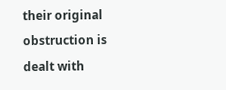their original obstruction is dealt with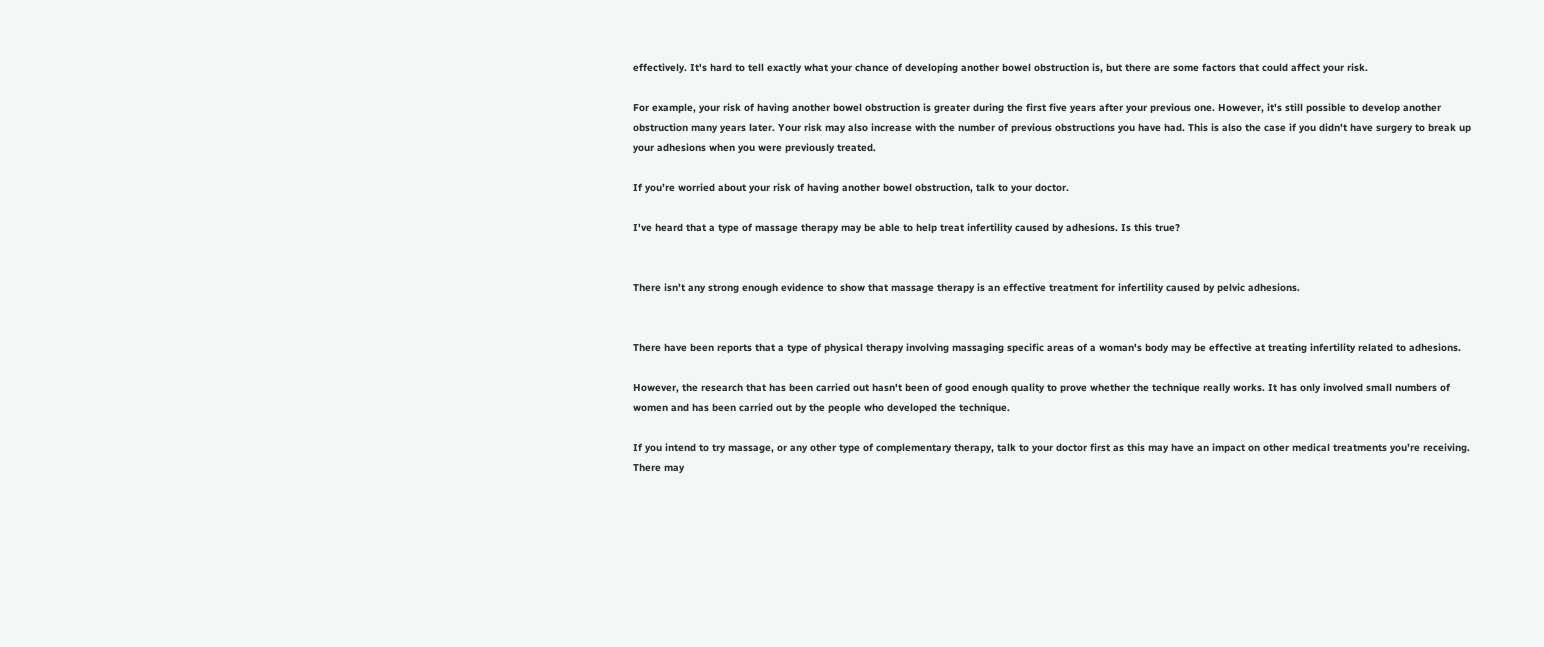effectively. It's hard to tell exactly what your chance of developing another bowel obstruction is, but there are some factors that could affect your risk.

For example, your risk of having another bowel obstruction is greater during the first five years after your previous one. However, it's still possible to develop another obstruction many years later. Your risk may also increase with the number of previous obstructions you have had. This is also the case if you didn't have surgery to break up your adhesions when you were previously treated.

If you’re worried about your risk of having another bowel obstruction, talk to your doctor.

I've heard that a type of massage therapy may be able to help treat infertility caused by adhesions. Is this true?


There isn’t any strong enough evidence to show that massage therapy is an effective treatment for infertility caused by pelvic adhesions.


There have been reports that a type of physical therapy involving massaging specific areas of a woman's body may be effective at treating infertility related to adhesions.

However, the research that has been carried out hasn't been of good enough quality to prove whether the technique really works. It has only involved small numbers of women and has been carried out by the people who developed the technique.

If you intend to try massage, or any other type of complementary therapy, talk to your doctor first as this may have an impact on other medical treatments you’re receiving. There may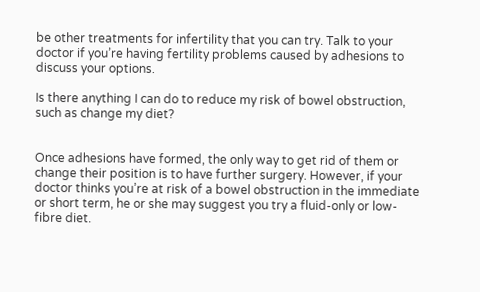be other treatments for infertility that you can try. Talk to your doctor if you’re having fertility problems caused by adhesions to discuss your options.

Is there anything I can do to reduce my risk of bowel obstruction, such as change my diet?


Once adhesions have formed, the only way to get rid of them or change their position is to have further surgery. However, if your doctor thinks you’re at risk of a bowel obstruction in the immediate or short term, he or she may suggest you try a fluid-only or low-fibre diet.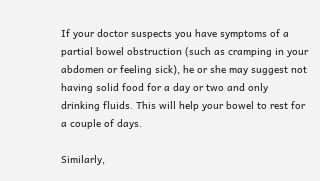If your doctor suspects you have symptoms of a partial bowel obstruction (such as cramping in your abdomen or feeling sick), he or she may suggest not having solid food for a day or two and only drinking fluids. This will help your bowel to rest for a couple of days.

Similarly,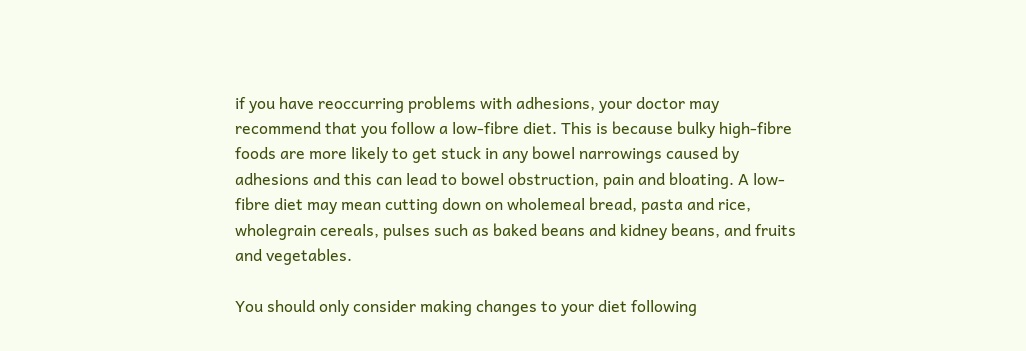if you have reoccurring problems with adhesions, your doctor may recommend that you follow a low-fibre diet. This is because bulky high-fibre foods are more likely to get stuck in any bowel narrowings caused by adhesions and this can lead to bowel obstruction, pain and bloating. A low-fibre diet may mean cutting down on wholemeal bread, pasta and rice, wholegrain cereals, pulses such as baked beans and kidney beans, and fruits and vegetables.

You should only consider making changes to your diet following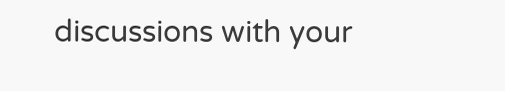discussions with your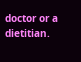doctor or a dietitian.